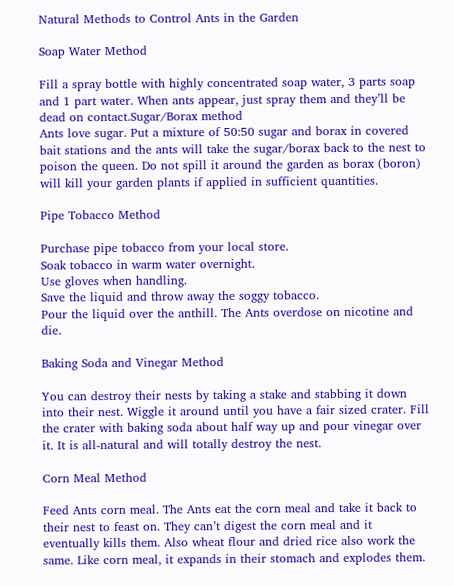Natural Methods to Control Ants in the Garden

Soap Water Method

Fill a spray bottle with highly concentrated soap water, 3 parts soap and 1 part water. When ants appear, just spray them and they’ll be dead on contact.Sugar/Borax method
Ants love sugar. Put a mixture of 50:50 sugar and borax in covered bait stations and the ants will take the sugar/borax back to the nest to poison the queen. Do not spill it around the garden as borax (boron) will kill your garden plants if applied in sufficient quantities.

Pipe Tobacco Method

Purchase pipe tobacco from your local store.
Soak tobacco in warm water overnight.
Use gloves when handling.
Save the liquid and throw away the soggy tobacco.
Pour the liquid over the anthill. The Ants overdose on nicotine and die.

Baking Soda and Vinegar Method

You can destroy their nests by taking a stake and stabbing it down into their nest. Wiggle it around until you have a fair sized crater. Fill the crater with baking soda about half way up and pour vinegar over it. It is all-natural and will totally destroy the nest.

Corn Meal Method

Feed Ants corn meal. The Ants eat the corn meal and take it back to their nest to feast on. They can’t digest the corn meal and it eventually kills them. Also wheat flour and dried rice also work the same. Like corn meal, it expands in their stomach and explodes them.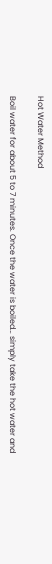Hot Water Method

Boil water for about 5 to 7 minutes. Once the water is boiled… simply take the hot water and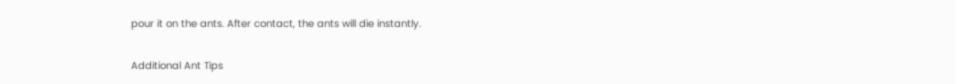pour it on the ants. After contact, the ants will die instantly.

Additional Ant Tips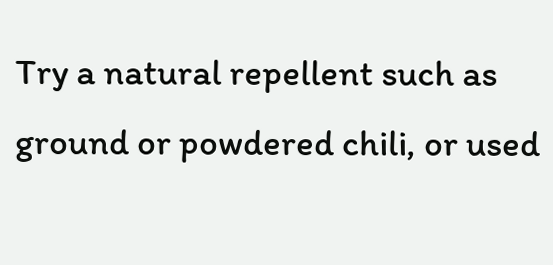Try a natural repellent such as ground or powdered chili, or used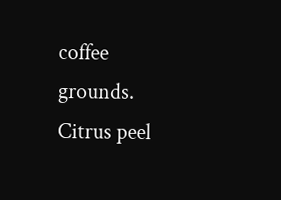coffee grounds. Citrus peel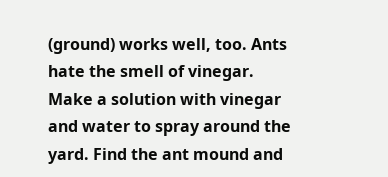(ground) works well, too. Ants hate the smell of vinegar. Make a solution with vinegar and water to spray around the yard. Find the ant mound and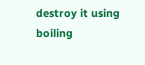destroy it using boiling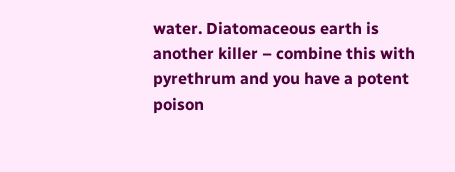water. Diatomaceous earth is another killer – combine this with pyrethrum and you have a potent poison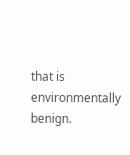that is environmentally benign.